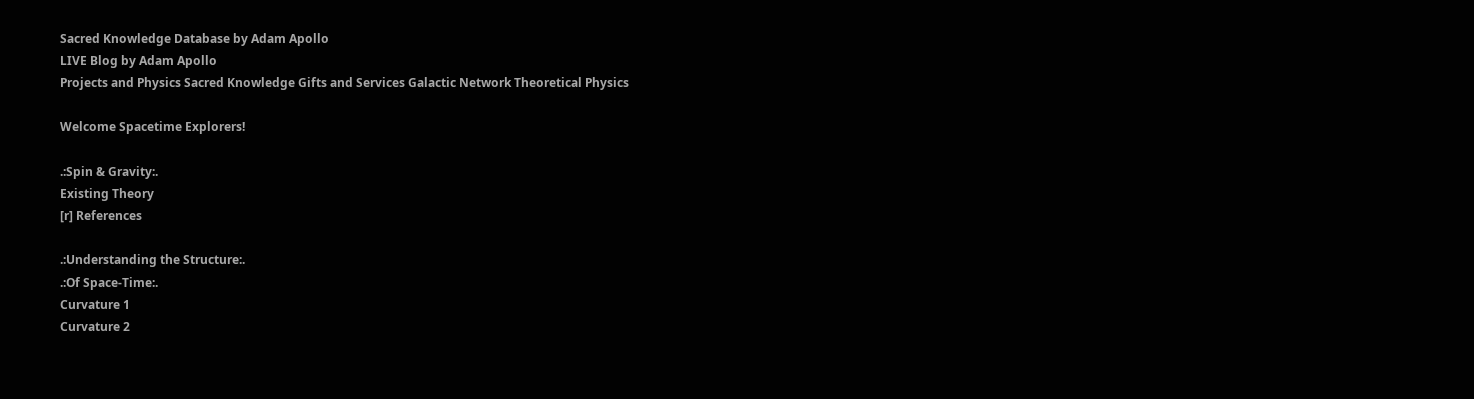Sacred Knowledge Database by Adam Apollo
LIVE Blog by Adam Apollo
Projects and Physics Sacred Knowledge Gifts and Services Galactic Network Theoretical Physics

Welcome Spacetime Explorers!

.:Spin & Gravity:.
Existing Theory
[r] References

.:Understanding the Structure:.
.:Of Space-Time:.
Curvature 1
Curvature 2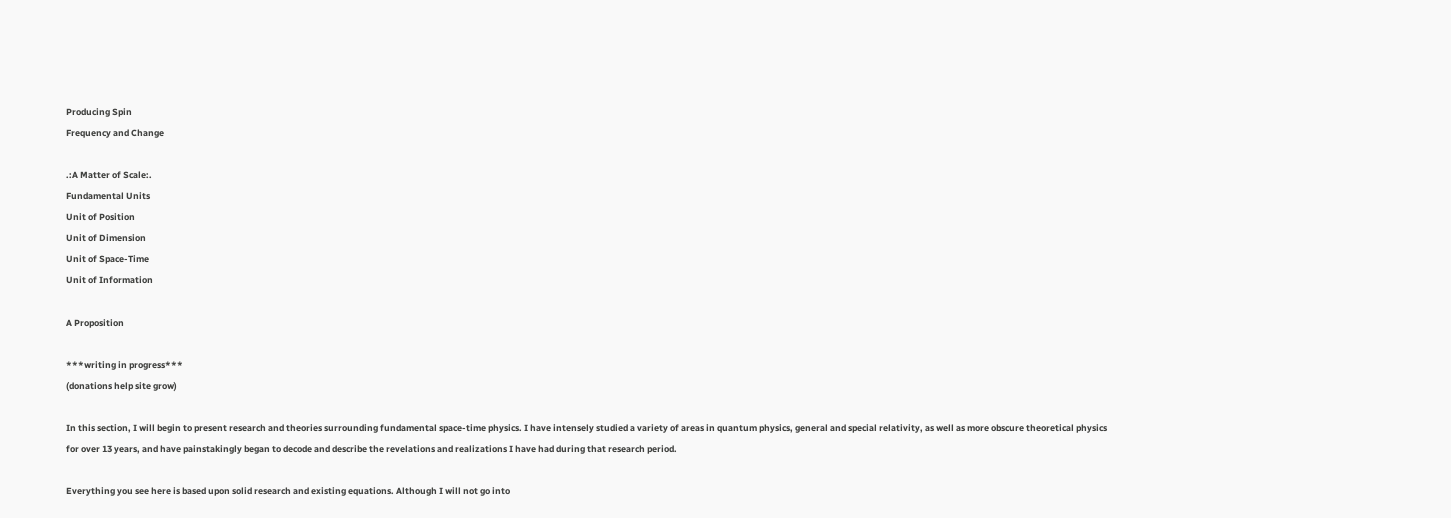Producing Spin
Frequency and Change

.:A Matter of Scale:.
Fundamental Units
Unit of Position
Unit of Dimension
Unit of Space-Time
Unit of Information

A Proposition

***writing in progress***
(donations help site grow)

In this section, I will begin to present research and theories surrounding fundamental space-time physics. I have intensely studied a variety of areas in quantum physics, general and special relativity, as well as more obscure theoretical physics for over 13 years, and have painstakingly began to decode and describe the revelations and realizations I have had during that research period.

Everything you see here is based upon solid research and existing equations. Although I will not go into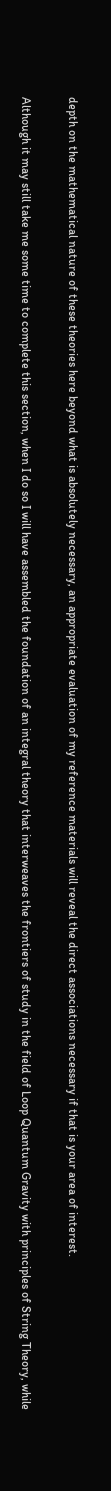depth on the mathematical nature of these theories here beyond what is absolutely necessary, an appropriate evaluation of my reference materials will reveal the direct associations necessary if that is your area of interest.

Although it may still take me some time to complete this section, when I do so I will have assembled the foundation of an integral theory that interweaves the frontiers of study in the field of Loop Quantum Gravity with principles of String Theory, while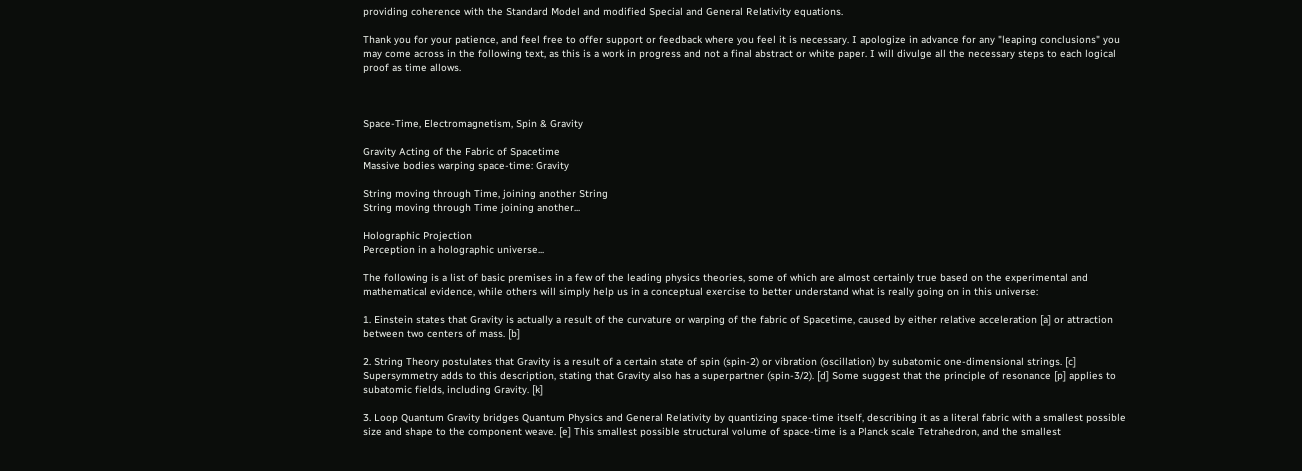providing coherence with the Standard Model and modified Special and General Relativity equations.

Thank you for your patience, and feel free to offer support or feedback where you feel it is necessary. I apologize in advance for any "leaping conclusions" you may come across in the following text, as this is a work in progress and not a final abstract or white paper. I will divulge all the necessary steps to each logical proof as time allows.



Space-Time, Electromagnetism, Spin & Gravity

Gravity Acting of the Fabric of Spacetime
Massive bodies warping space-time: Gravity

String moving through Time, joining another String
String moving through Time joining another...

Holographic Projection
Perception in a holographic universe...

The following is a list of basic premises in a few of the leading physics theories, some of which are almost certainly true based on the experimental and mathematical evidence, while others will simply help us in a conceptual exercise to better understand what is really going on in this universe:

1. Einstein states that Gravity is actually a result of the curvature or warping of the fabric of Spacetime, caused by either relative acceleration [a] or attraction between two centers of mass. [b]

2. String Theory postulates that Gravity is a result of a certain state of spin (spin-2) or vibration (oscillation) by subatomic one-dimensional strings. [c] Supersymmetry adds to this description, stating that Gravity also has a superpartner (spin-3/2). [d] Some suggest that the principle of resonance [p] applies to subatomic fields, including Gravity. [k]

3. Loop Quantum Gravity bridges Quantum Physics and General Relativity by quantizing space-time itself, describing it as a literal fabric with a smallest possible size and shape to the component weave. [e] This smallest possible structural volume of space-time is a Planck scale Tetrahedron, and the smallest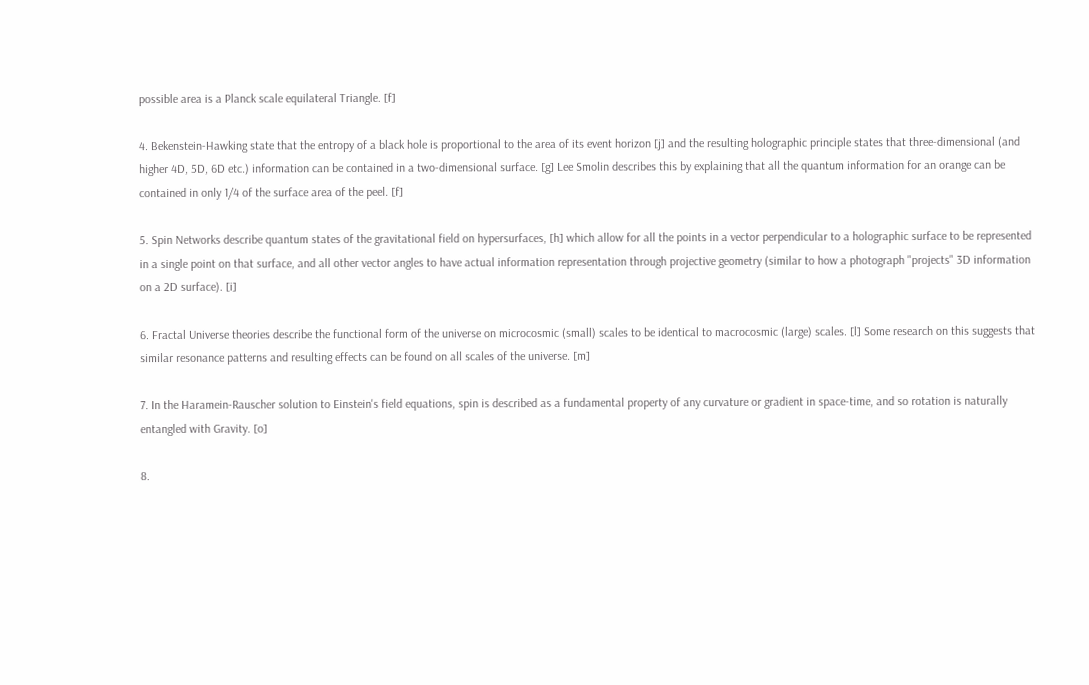possible area is a Planck scale equilateral Triangle. [f]

4. Bekenstein-Hawking state that the entropy of a black hole is proportional to the area of its event horizon [j] and the resulting holographic principle states that three-dimensional (and higher 4D, 5D, 6D etc.) information can be contained in a two-dimensional surface. [g] Lee Smolin describes this by explaining that all the quantum information for an orange can be contained in only 1/4 of the surface area of the peel. [f]

5. Spin Networks describe quantum states of the gravitational field on hypersurfaces, [h] which allow for all the points in a vector perpendicular to a holographic surface to be represented in a single point on that surface, and all other vector angles to have actual information representation through projective geometry (similar to how a photograph "projects" 3D information on a 2D surface). [i]

6. Fractal Universe theories describe the functional form of the universe on microcosmic (small) scales to be identical to macrocosmic (large) scales. [l] Some research on this suggests that similar resonance patterns and resulting effects can be found on all scales of the universe. [m]

7. In the Haramein-Rauscher solution to Einstein's field equations, spin is described as a fundamental property of any curvature or gradient in space-time, and so rotation is naturally entangled with Gravity. [o]

8.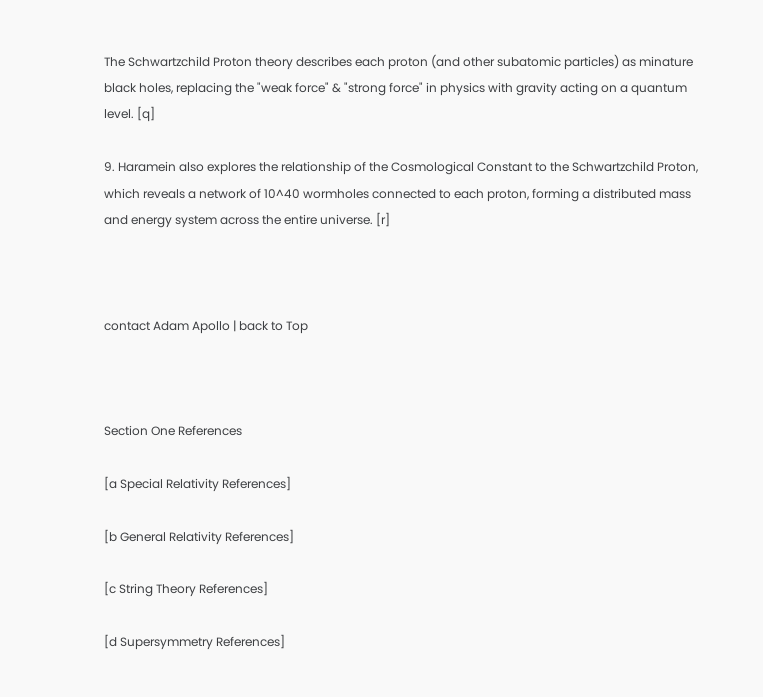The Schwartzchild Proton theory describes each proton (and other subatomic particles) as minature black holes, replacing the "weak force" & "strong force" in physics with gravity acting on a quantum level. [q]

9. Haramein also explores the relationship of the Cosmological Constant to the Schwartzchild Proton, which reveals a network of 10^40 wormholes connected to each proton, forming a distributed mass and energy system across the entire universe. [r]



contact Adam Apollo | back to Top



Section One References

[a Special Relativity References]

[b General Relativity References]

[c String Theory References]

[d Supersymmetry References]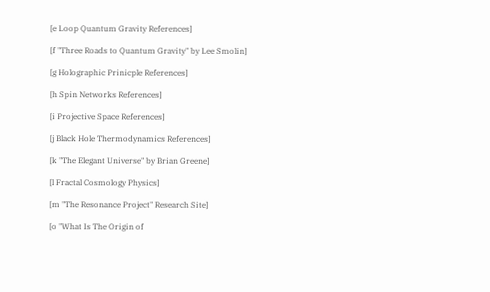[e Loop Quantum Gravity References]

[f "Three Roads to Quantum Gravity" by Lee Smolin]

[g Holographic Prinicple References]

[h Spin Networks References]

[i Projective Space References]

[j Black Hole Thermodynamics References]

[k "The Elegant Universe" by Brian Greene]

[l Fractal Cosmology Physics]

[m "The Resonance Project" Research Site]

[o "What Is The Origin of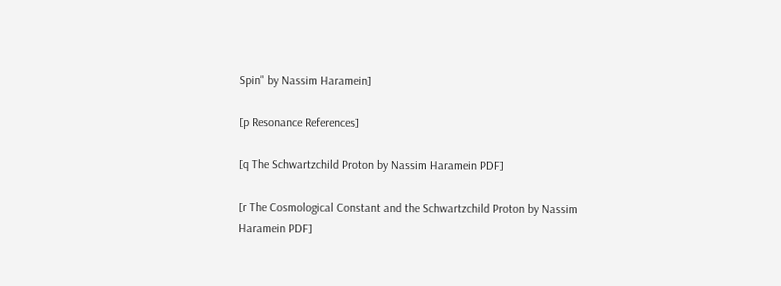Spin" by Nassim Haramein]

[p Resonance References]

[q The Schwartzchild Proton by Nassim Haramein PDF]

[r The Cosmological Constant and the Schwartzchild Proton by Nassim Haramein PDF]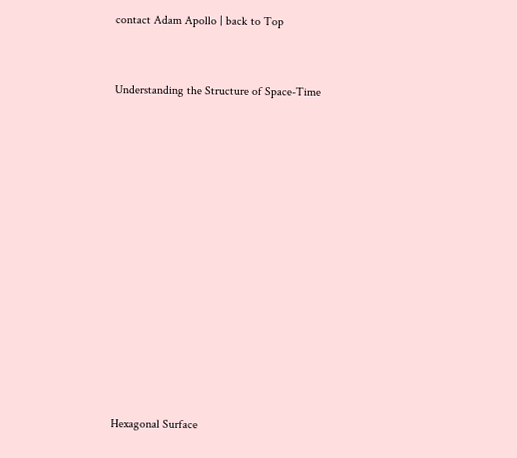contact Adam Apollo | back to Top



Understanding the Structure of Space-Time


















Hexagonal Surface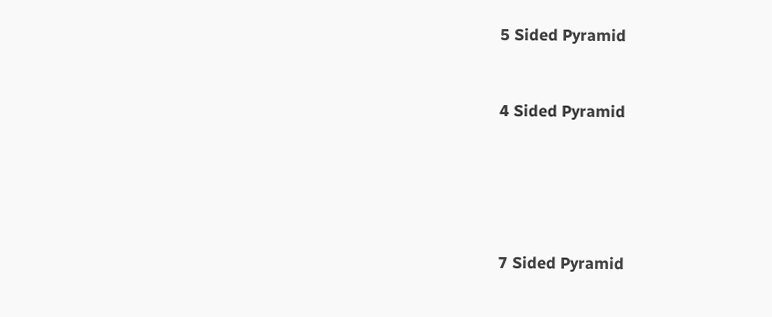5 Sided Pyramid



4 Sided Pyramid







7 Sided Pyramid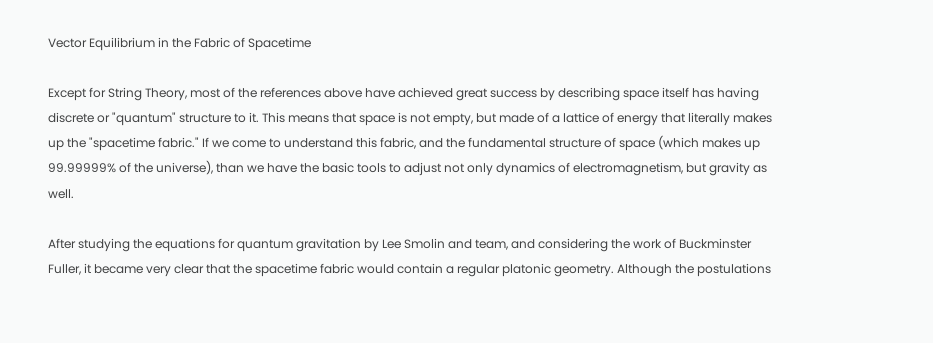Vector Equilibrium in the Fabric of Spacetime

Except for String Theory, most of the references above have achieved great success by describing space itself has having discrete or "quantum" structure to it. This means that space is not empty, but made of a lattice of energy that literally makes up the "spacetime fabric." If we come to understand this fabric, and the fundamental structure of space (which makes up 99.99999% of the universe), than we have the basic tools to adjust not only dynamics of electromagnetism, but gravity as well.

After studying the equations for quantum gravitation by Lee Smolin and team, and considering the work of Buckminster Fuller, it became very clear that the spacetime fabric would contain a regular platonic geometry. Although the postulations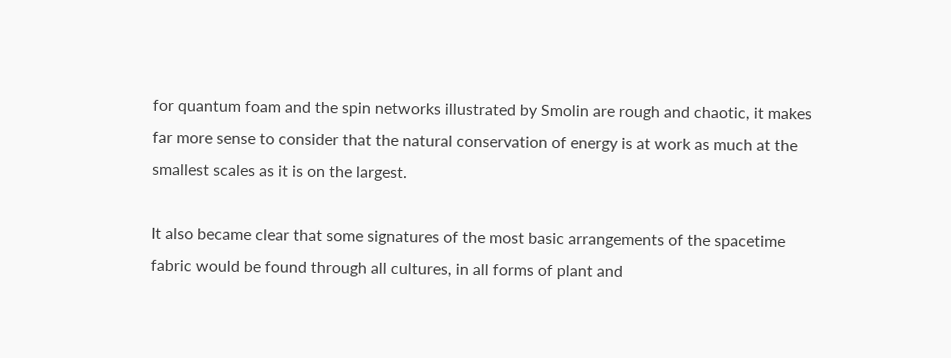for quantum foam and the spin networks illustrated by Smolin are rough and chaotic, it makes far more sense to consider that the natural conservation of energy is at work as much at the smallest scales as it is on the largest.

It also became clear that some signatures of the most basic arrangements of the spacetime fabric would be found through all cultures, in all forms of plant and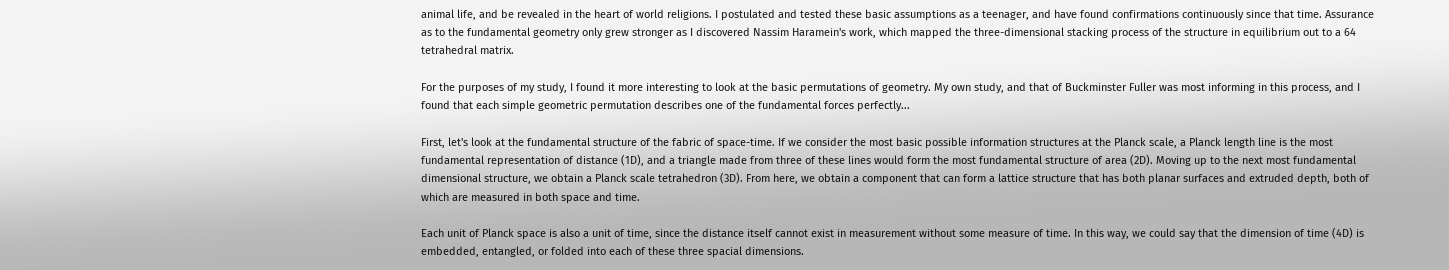animal life, and be revealed in the heart of world religions. I postulated and tested these basic assumptions as a teenager, and have found confirmations continuously since that time. Assurance as to the fundamental geometry only grew stronger as I discovered Nassim Haramein's work, which mapped the three-dimensional stacking process of the structure in equilibrium out to a 64 tetrahedral matrix.

For the purposes of my study, I found it more interesting to look at the basic permutations of geometry. My own study, and that of Buckminster Fuller was most informing in this process, and I found that each simple geometric permutation describes one of the fundamental forces perfectly...

First, let's look at the fundamental structure of the fabric of space-time. If we consider the most basic possible information structures at the Planck scale, a Planck length line is the most fundamental representation of distance (1D), and a triangle made from three of these lines would form the most fundamental structure of area (2D). Moving up to the next most fundamental dimensional structure, we obtain a Planck scale tetrahedron (3D). From here, we obtain a component that can form a lattice structure that has both planar surfaces and extruded depth, both of which are measured in both space and time.

Each unit of Planck space is also a unit of time, since the distance itself cannot exist in measurement without some measure of time. In this way, we could say that the dimension of time (4D) is embedded, entangled, or folded into each of these three spacial dimensions.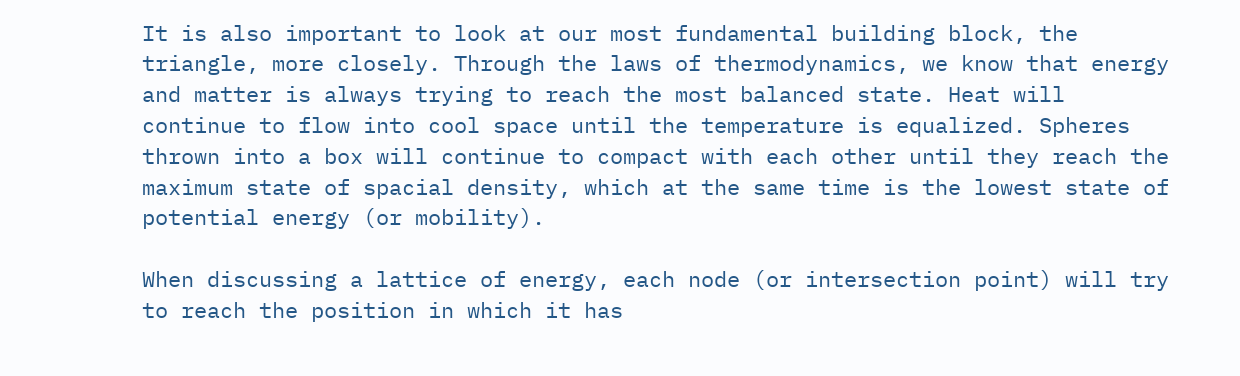It is also important to look at our most fundamental building block, the triangle, more closely. Through the laws of thermodynamics, we know that energy and matter is always trying to reach the most balanced state. Heat will continue to flow into cool space until the temperature is equalized. Spheres thrown into a box will continue to compact with each other until they reach the maximum state of spacial density, which at the same time is the lowest state of potential energy (or mobility).

When discussing a lattice of energy, each node (or intersection point) will try to reach the position in which it has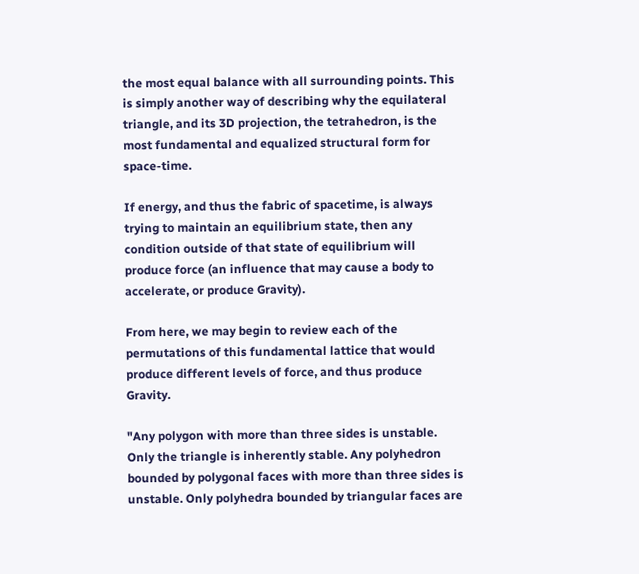the most equal balance with all surrounding points. This is simply another way of describing why the equilateral triangle, and its 3D projection, the tetrahedron, is the most fundamental and equalized structural form for space-time.

If energy, and thus the fabric of spacetime, is always trying to maintain an equilibrium state, then any condition outside of that state of equilibrium will produce force (an influence that may cause a body to accelerate, or produce Gravity).

From here, we may begin to review each of the permutations of this fundamental lattice that would produce different levels of force, and thus produce Gravity.

"Any polygon with more than three sides is unstable. Only the triangle is inherently stable. Any polyhedron bounded by polygonal faces with more than three sides is unstable. Only polyhedra bounded by triangular faces are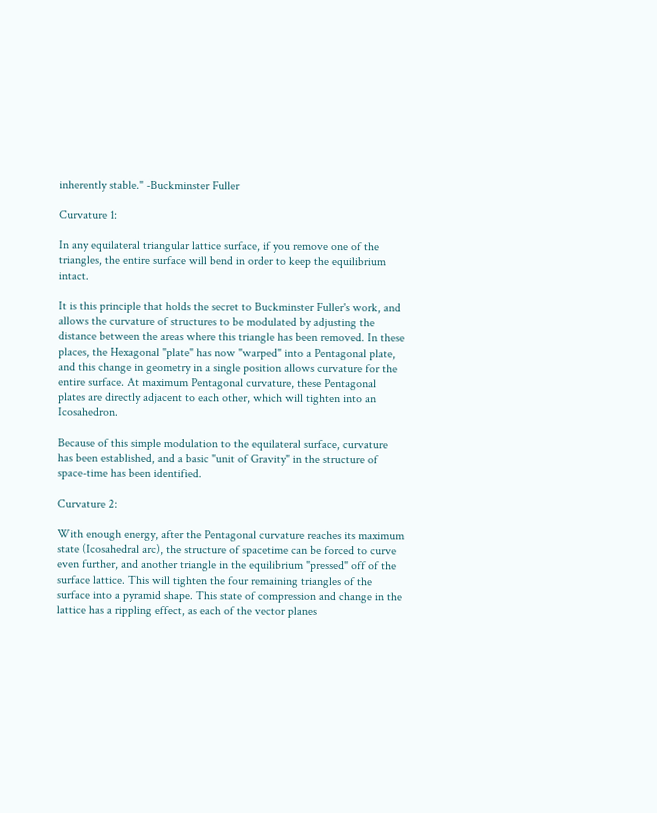inherently stable." -Buckminster Fuller

Curvature 1:

In any equilateral triangular lattice surface, if you remove one of the triangles, the entire surface will bend in order to keep the equilibrium intact.

It is this principle that holds the secret to Buckminster Fuller's work, and allows the curvature of structures to be modulated by adjusting the distance between the areas where this triangle has been removed. In these places, the Hexagonal "plate" has now "warped" into a Pentagonal plate, and this change in geometry in a single position allows curvature for the entire surface. At maximum Pentagonal curvature, these Pentagonal plates are directly adjacent to each other, which will tighten into an Icosahedron.

Because of this simple modulation to the equilateral surface, curvature has been established, and a basic "unit of Gravity" in the structure of space-time has been identified.

Curvature 2:

With enough energy, after the Pentagonal curvature reaches its maximum state (Icosahedral arc), the structure of spacetime can be forced to curve even further, and another triangle in the equilibrium "pressed" off of the surface lattice. This will tighten the four remaining triangles of the surface into a pyramid shape. This state of compression and change in the lattice has a rippling effect, as each of the vector planes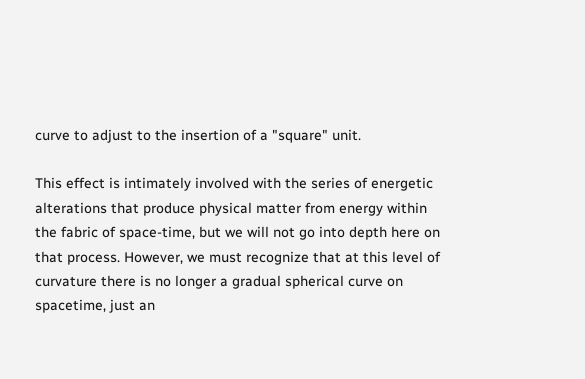curve to adjust to the insertion of a "square" unit.

This effect is intimately involved with the series of energetic alterations that produce physical matter from energy within the fabric of space-time, but we will not go into depth here on that process. However, we must recognize that at this level of curvature there is no longer a gradual spherical curve on spacetime, just an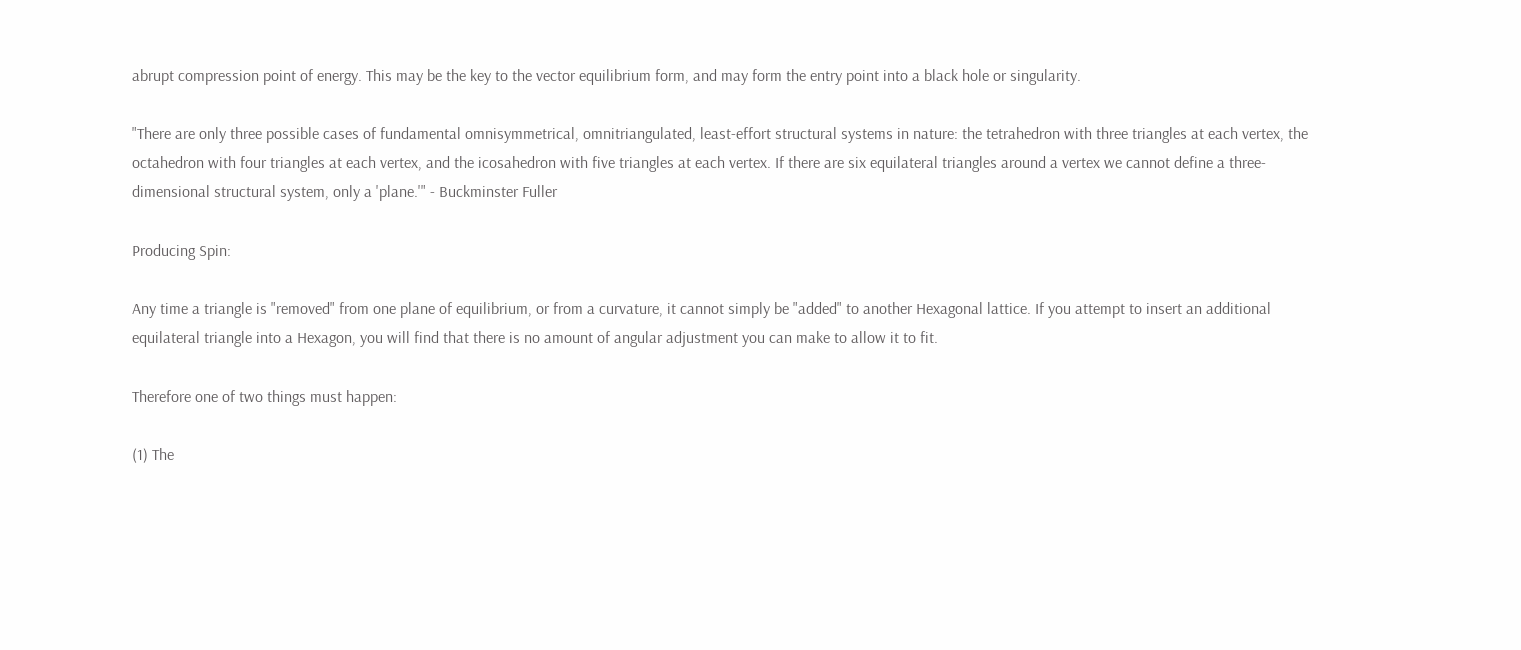abrupt compression point of energy. This may be the key to the vector equilibrium form, and may form the entry point into a black hole or singularity.

"There are only three possible cases of fundamental omnisymmetrical, omnitriangulated, least-effort structural systems in nature: the tetrahedron with three triangles at each vertex, the octahedron with four triangles at each vertex, and the icosahedron with five triangles at each vertex. If there are six equilateral triangles around a vertex we cannot define a three-dimensional structural system, only a 'plane.'" - Buckminster Fuller

Producing Spin:

Any time a triangle is "removed" from one plane of equilibrium, or from a curvature, it cannot simply be "added" to another Hexagonal lattice. If you attempt to insert an additional equilateral triangle into a Hexagon, you will find that there is no amount of angular adjustment you can make to allow it to fit.

Therefore one of two things must happen:

(1) The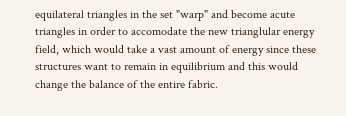equilateral triangles in the set "warp" and become acute triangles in order to accomodate the new trianglular energy field, which would take a vast amount of energy since these structures want to remain in equilibrium and this would change the balance of the entire fabric.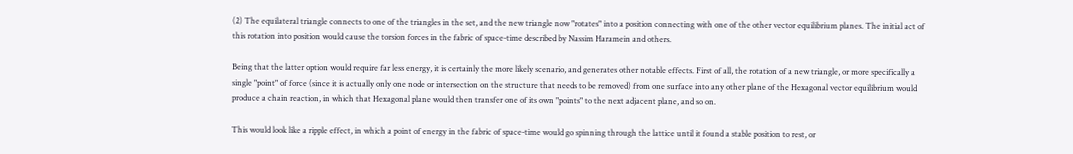(2) The equilateral triangle connects to one of the triangles in the set, and the new triangle now "rotates" into a position connecting with one of the other vector equilibrium planes. The initial act of this rotation into position would cause the torsion forces in the fabric of space-time described by Nassim Haramein and others.

Being that the latter option would require far less energy, it is certainly the more likely scenario, and generates other notable effects. First of all, the rotation of a new triangle, or more specifically a single "point" of force (since it is actually only one node or intersection on the structure that needs to be removed) from one surface into any other plane of the Hexagonal vector equilibrium would produce a chain reaction, in which that Hexagonal plane would then transfer one of its own "points" to the next adjacent plane, and so on.

This would look like a ripple effect, in which a point of energy in the fabric of space-time would go spinning through the lattice until it found a stable position to rest, or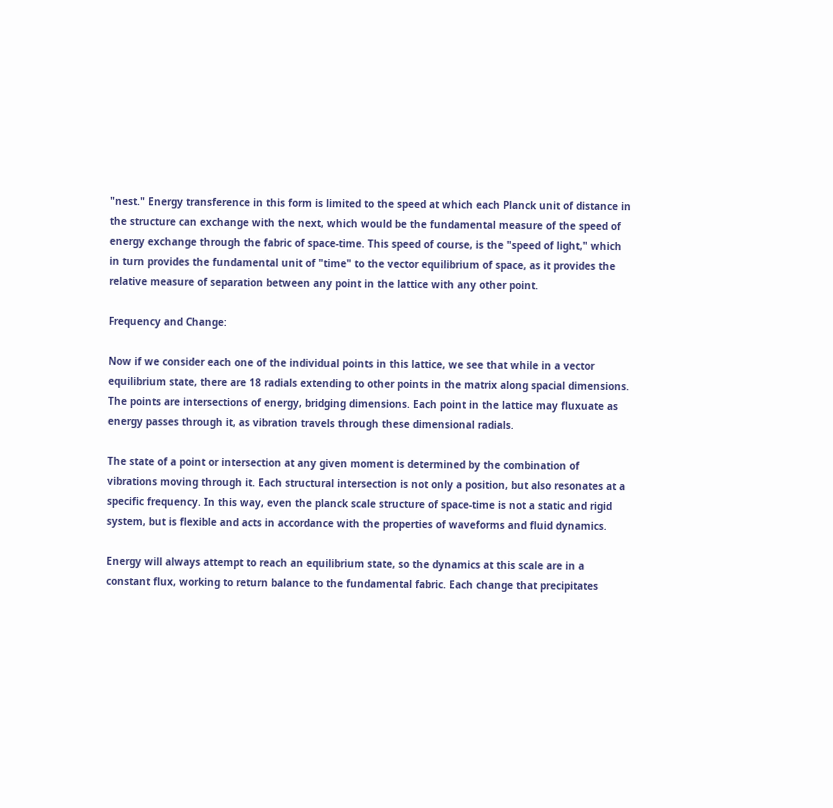"nest." Energy transference in this form is limited to the speed at which each Planck unit of distance in the structure can exchange with the next, which would be the fundamental measure of the speed of energy exchange through the fabric of space-time. This speed of course, is the "speed of light," which in turn provides the fundamental unit of "time" to the vector equilibrium of space, as it provides the relative measure of separation between any point in the lattice with any other point.

Frequency and Change:

Now if we consider each one of the individual points in this lattice, we see that while in a vector equilibrium state, there are 18 radials extending to other points in the matrix along spacial dimensions. The points are intersections of energy, bridging dimensions. Each point in the lattice may fluxuate as energy passes through it, as vibration travels through these dimensional radials.

The state of a point or intersection at any given moment is determined by the combination of vibrations moving through it. Each structural intersection is not only a position, but also resonates at a specific frequency. In this way, even the planck scale structure of space-time is not a static and rigid system, but is flexible and acts in accordance with the properties of waveforms and fluid dynamics.

Energy will always attempt to reach an equilibrium state, so the dynamics at this scale are in a constant flux, working to return balance to the fundamental fabric. Each change that precipitates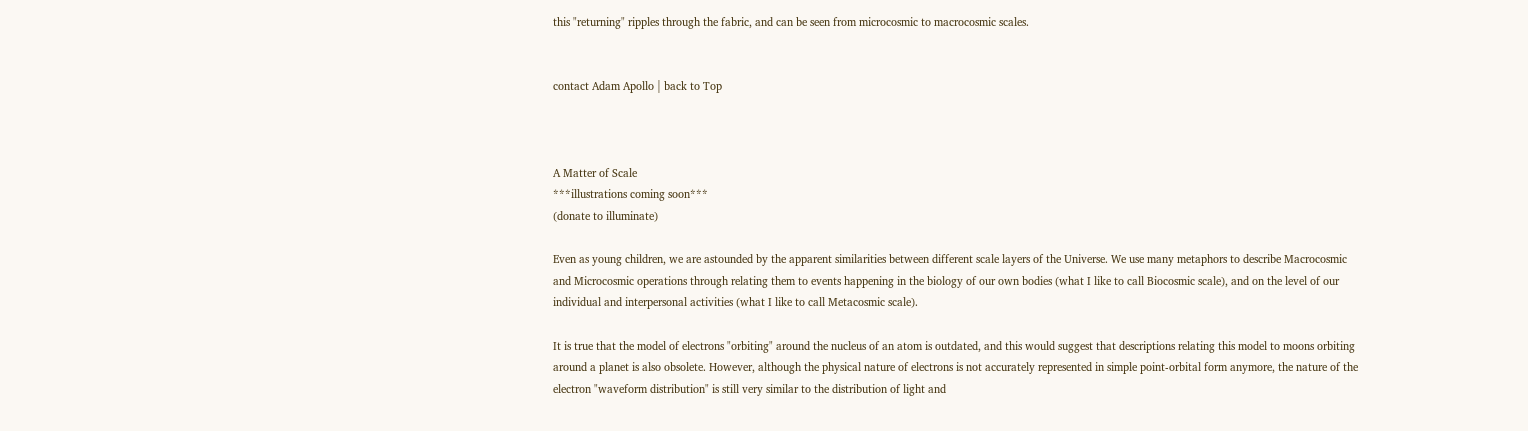this "returning" ripples through the fabric, and can be seen from microcosmic to macrocosmic scales.


contact Adam Apollo | back to Top



A Matter of Scale
***illustrations coming soon***
(donate to illuminate)

Even as young children, we are astounded by the apparent similarities between different scale layers of the Universe. We use many metaphors to describe Macrocosmic and Microcosmic operations through relating them to events happening in the biology of our own bodies (what I like to call Biocosmic scale), and on the level of our individual and interpersonal activities (what I like to call Metacosmic scale).

It is true that the model of electrons "orbiting" around the nucleus of an atom is outdated, and this would suggest that descriptions relating this model to moons orbiting around a planet is also obsolete. However, although the physical nature of electrons is not accurately represented in simple point-orbital form anymore, the nature of the electron "waveform distribution" is still very similar to the distribution of light and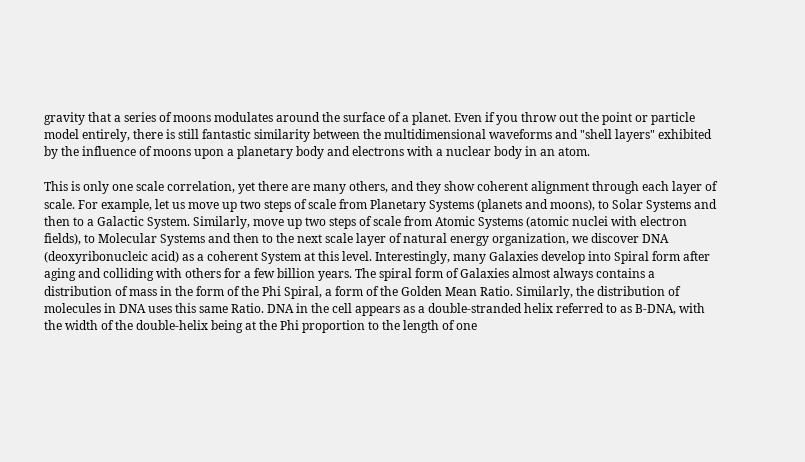gravity that a series of moons modulates around the surface of a planet. Even if you throw out the point or particle model entirely, there is still fantastic similarity between the multidimensional waveforms and "shell layers" exhibited by the influence of moons upon a planetary body and electrons with a nuclear body in an atom.

This is only one scale correlation, yet there are many others, and they show coherent alignment through each layer of scale. For example, let us move up two steps of scale from Planetary Systems (planets and moons), to Solar Systems and then to a Galactic System. Similarly, move up two steps of scale from Atomic Systems (atomic nuclei with electron fields), to Molecular Systems and then to the next scale layer of natural energy organization, we discover DNA (deoxyribonucleic acid) as a coherent System at this level. Interestingly, many Galaxies develop into Spiral form after aging and colliding with others for a few billion years. The spiral form of Galaxies almost always contains a distribution of mass in the form of the Phi Spiral, a form of the Golden Mean Ratio. Similarly, the distribution of molecules in DNA uses this same Ratio. DNA in the cell appears as a double-stranded helix referred to as B-DNA, with the width of the double-helix being at the Phi proportion to the length of one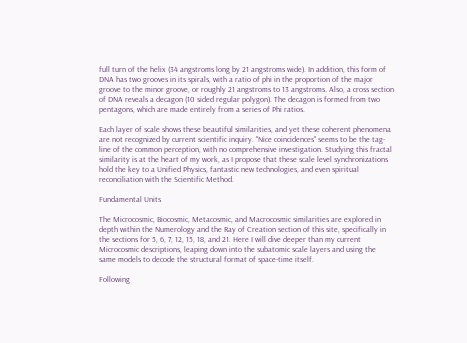full turn of the helix (34 angstroms long by 21 angstroms wide). In addition, this form of DNA has two grooves in its spirals, with a ratio of phi in the proportion of the major groove to the minor groove, or roughly 21 angstroms to 13 angstroms. Also, a cross section of DNA reveals a decagon (10 sided regular polygon). The decagon is formed from two pentagons, which are made entirely from a series of Phi ratios.

Each layer of scale shows these beautiful similarities, and yet these coherent phenomena are not recognized by current scientific inquiry. "Nice coincidences" seems to be the tag-line of the common perception, with no comprehensive investigation. Studying this fractal similarity is at the heart of my work, as I propose that these scale level synchronizations hold the key to a Unified Physics, fantastic new technologies, and even spiritual reconciliation with the Scientific Method.

Fundamental Units

The Microcosmic, Biocosmic, Metacosmic, and Macrocosmic similarities are explored in depth within the Numerology and the Ray of Creation section of this site, specifically in the sections for 5, 6, 7, 12, 15, 18, and 21. Here I will dive deeper than my current Microcosmic descriptions, leaping down into the subatomic scale layers and using the same models to decode the structural format of space-time itself.

Following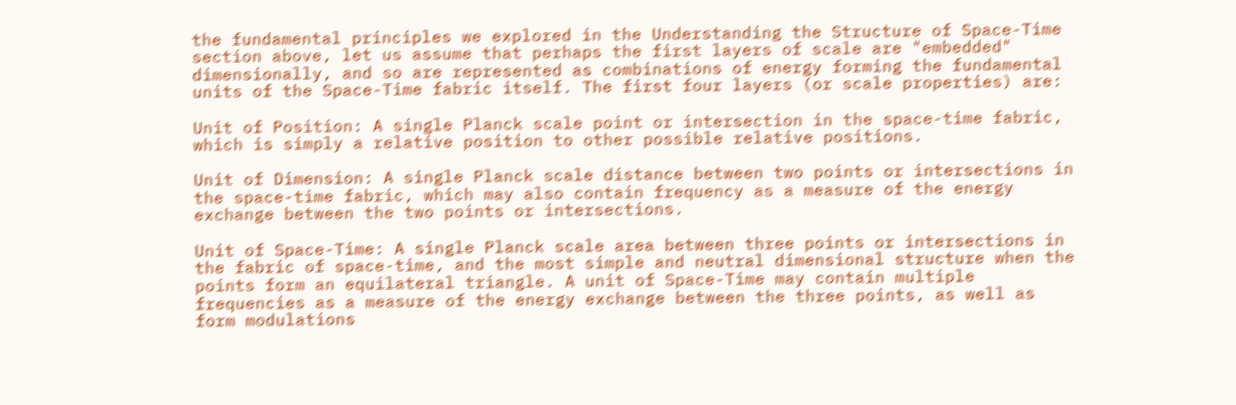the fundamental principles we explored in the Understanding the Structure of Space-Time section above, let us assume that perhaps the first layers of scale are "embedded" dimensionally, and so are represented as combinations of energy forming the fundamental units of the Space-Time fabric itself. The first four layers (or scale properties) are:

Unit of Position: A single Planck scale point or intersection in the space-time fabric, which is simply a relative position to other possible relative positions.

Unit of Dimension: A single Planck scale distance between two points or intersections in the space-time fabric, which may also contain frequency as a measure of the energy exchange between the two points or intersections.

Unit of Space-Time: A single Planck scale area between three points or intersections in the fabric of space-time, and the most simple and neutral dimensional structure when the points form an equilateral triangle. A unit of Space-Time may contain multiple frequencies as a measure of the energy exchange between the three points, as well as form modulations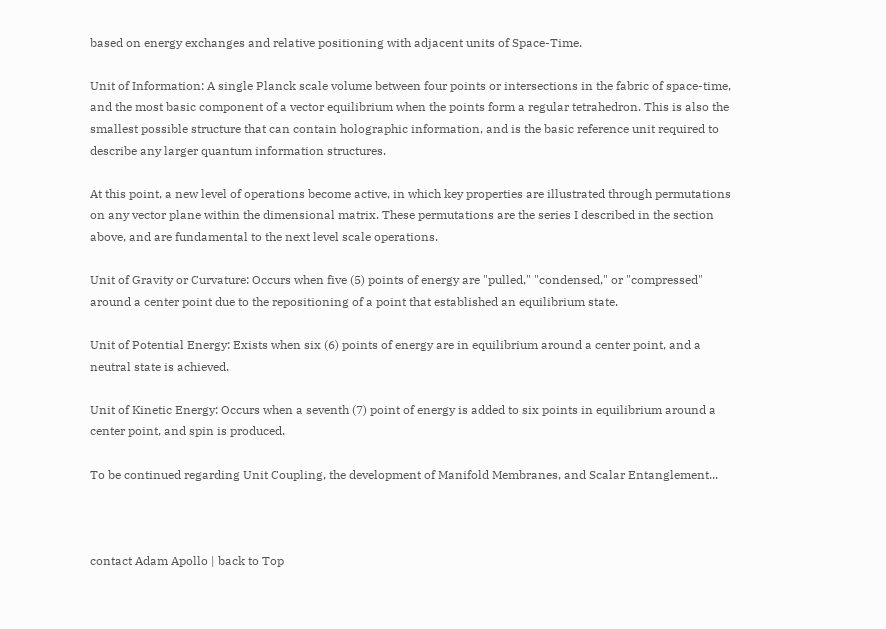based on energy exchanges and relative positioning with adjacent units of Space-Time.

Unit of Information: A single Planck scale volume between four points or intersections in the fabric of space-time, and the most basic component of a vector equilibrium when the points form a regular tetrahedron. This is also the smallest possible structure that can contain holographic information, and is the basic reference unit required to describe any larger quantum information structures.

At this point, a new level of operations become active, in which key properties are illustrated through permutations on any vector plane within the dimensional matrix. These permutations are the series I described in the section above, and are fundamental to the next level scale operations.

Unit of Gravity or Curvature: Occurs when five (5) points of energy are "pulled," "condensed," or "compressed" around a center point due to the repositioning of a point that established an equilibrium state.

Unit of Potential Energy: Exists when six (6) points of energy are in equilibrium around a center point, and a neutral state is achieved.

Unit of Kinetic Energy: Occurs when a seventh (7) point of energy is added to six points in equilibrium around a center point, and spin is produced.

To be continued regarding Unit Coupling, the development of Manifold Membranes, and Scalar Entanglement...



contact Adam Apollo | back to Top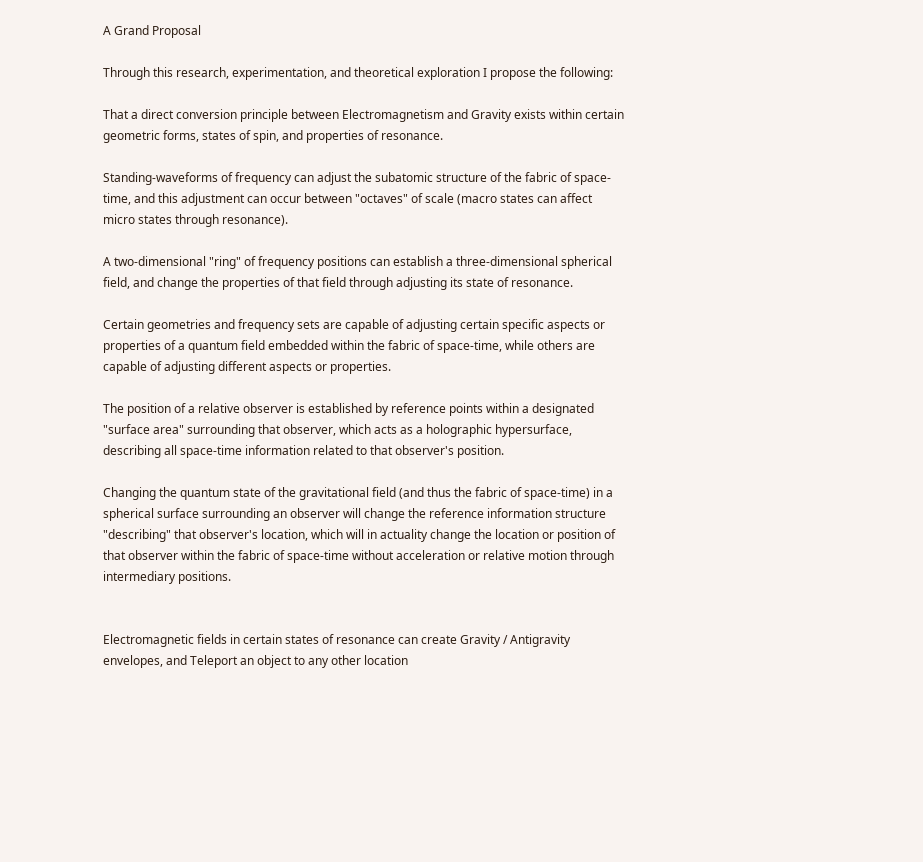A Grand Proposal

Through this research, experimentation, and theoretical exploration I propose the following:

That a direct conversion principle between Electromagnetism and Gravity exists within certain geometric forms, states of spin, and properties of resonance.

Standing-waveforms of frequency can adjust the subatomic structure of the fabric of space-time, and this adjustment can occur between "octaves" of scale (macro states can affect micro states through resonance).

A two-dimensional "ring" of frequency positions can establish a three-dimensional spherical field, and change the properties of that field through adjusting its state of resonance.

Certain geometries and frequency sets are capable of adjusting certain specific aspects or properties of a quantum field embedded within the fabric of space-time, while others are capable of adjusting different aspects or properties.

The position of a relative observer is established by reference points within a designated "surface area" surrounding that observer, which acts as a holographic hypersurface, describing all space-time information related to that observer's position.

Changing the quantum state of the gravitational field (and thus the fabric of space-time) in a spherical surface surrounding an observer will change the reference information structure "describing" that observer's location, which will in actuality change the location or position of that observer within the fabric of space-time without acceleration or relative motion through intermediary positions.


Electromagnetic fields in certain states of resonance can create Gravity / Antigravity envelopes, and Teleport an object to any other location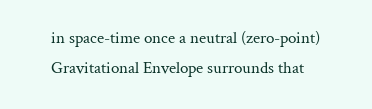in space-time once a neutral (zero-point) Gravitational Envelope surrounds that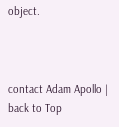object.



contact Adam Apollo | back to Top